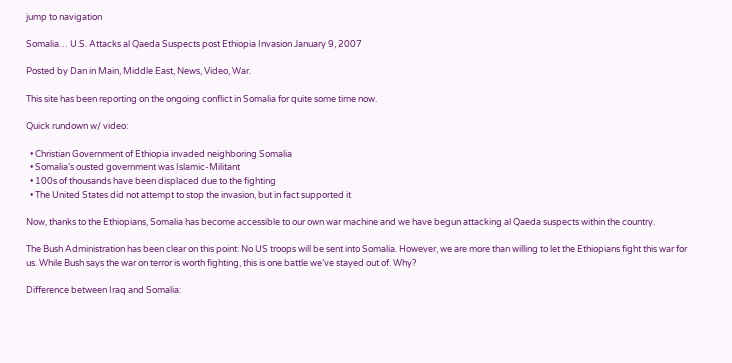jump to navigation

Somalia… U.S. Attacks al Qaeda Suspects post Ethiopia Invasion January 9, 2007

Posted by Dan in Main, Middle East, News, Video, War.

This site has been reporting on the ongoing conflict in Somalia for quite some time now.

Quick rundown w/ video:

  • Christian Government of Ethiopia invaded neighboring Somalia
  • Somalia’s ousted government was Islamic-Militant
  • 100s of thousands have been displaced due to the fighting
  • The United States did not attempt to stop the invasion, but in fact supported it

Now, thanks to the Ethiopians, Somalia has become accessible to our own war machine and we have begun attacking al Qaeda suspects within the country.

The Bush Administration has been clear on this point: No US troops will be sent into Somalia. However, we are more than willing to let the Ethiopians fight this war for us. While Bush says the war on terror is worth fighting, this is one battle we’ve stayed out of. Why?

Difference between Iraq and Somalia: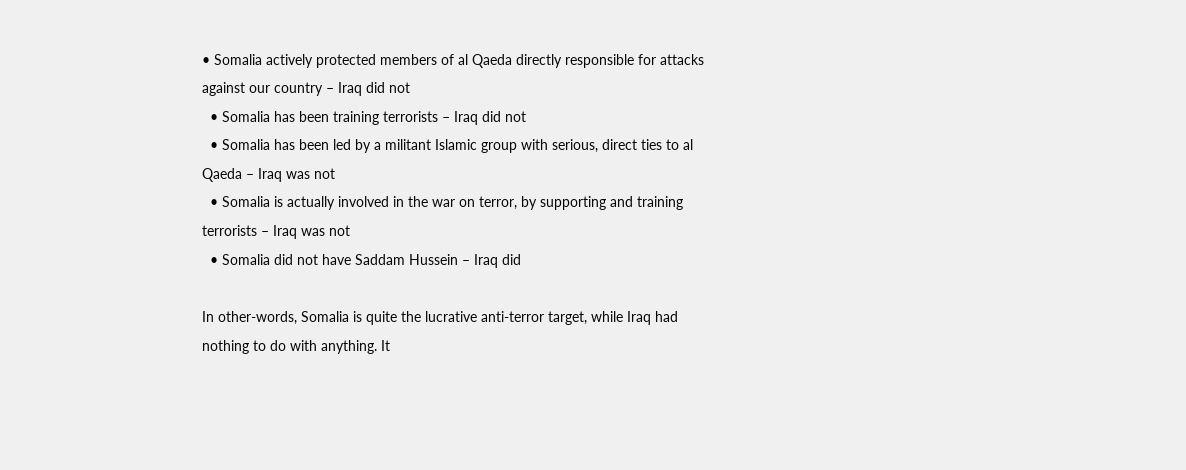• Somalia actively protected members of al Qaeda directly responsible for attacks against our country – Iraq did not
  • Somalia has been training terrorists – Iraq did not
  • Somalia has been led by a militant Islamic group with serious, direct ties to al Qaeda – Iraq was not
  • Somalia is actually involved in the war on terror, by supporting and training terrorists – Iraq was not
  • Somalia did not have Saddam Hussein – Iraq did

In other-words, Somalia is quite the lucrative anti-terror target, while Iraq had nothing to do with anything. It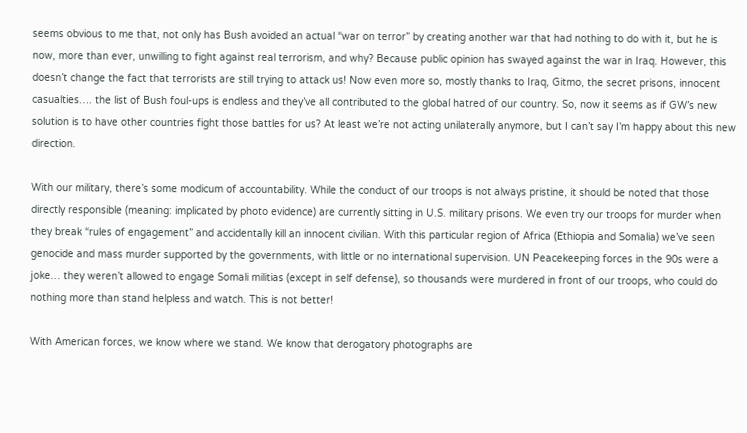seems obvious to me that, not only has Bush avoided an actual “war on terror” by creating another war that had nothing to do with it, but he is now, more than ever, unwilling to fight against real terrorism, and why? Because public opinion has swayed against the war in Iraq. However, this doesn’t change the fact that terrorists are still trying to attack us! Now even more so, mostly thanks to Iraq, Gitmo, the secret prisons, innocent casualties…. the list of Bush foul-ups is endless and they’ve all contributed to the global hatred of our country. So, now it seems as if GW’s new solution is to have other countries fight those battles for us? At least we’re not acting unilaterally anymore, but I can’t say I’m happy about this new direction.

With our military, there’s some modicum of accountability. While the conduct of our troops is not always pristine, it should be noted that those directly responsible (meaning: implicated by photo evidence) are currently sitting in U.S. military prisons. We even try our troops for murder when they break “rules of engagement” and accidentally kill an innocent civilian. With this particular region of Africa (Ethiopia and Somalia) we’ve seen genocide and mass murder supported by the governments, with little or no international supervision. UN Peacekeeping forces in the 90s were a joke… they weren’t allowed to engage Somali militias (except in self defense), so thousands were murdered in front of our troops, who could do nothing more than stand helpless and watch. This is not better!

With American forces, we know where we stand. We know that derogatory photographs are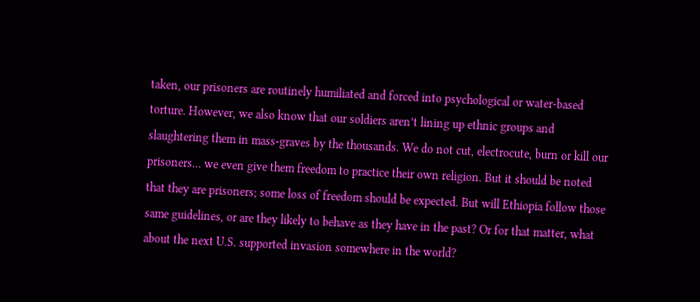taken, our prisoners are routinely humiliated and forced into psychological or water-based torture. However, we also know that our soldiers aren’t lining up ethnic groups and slaughtering them in mass-graves by the thousands. We do not cut, electrocute, burn or kill our prisoners… we even give them freedom to practice their own religion. But it should be noted that they are prisoners; some loss of freedom should be expected. But will Ethiopia follow those same guidelines, or are they likely to behave as they have in the past? Or for that matter, what about the next U.S. supported invasion somewhere in the world?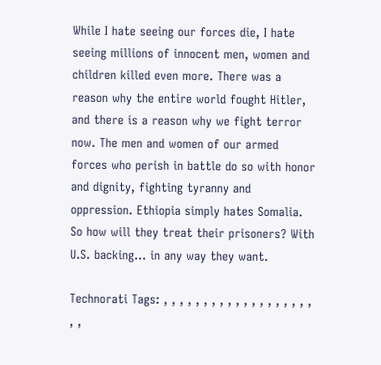While I hate seeing our forces die, I hate seeing millions of innocent men, women and children killed even more. There was a reason why the entire world fought Hitler, and there is a reason why we fight terror now. The men and women of our armed forces who perish in battle do so with honor and dignity, fighting tyranny and oppression. Ethiopia simply hates Somalia. So how will they treat their prisoners? With U.S. backing… in any way they want.

Technorati Tags: , , , , , , , , , , , , , , , , , , , , ,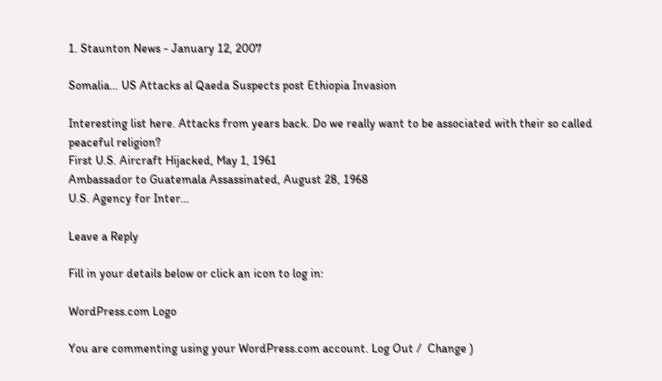1. Staunton News - January 12, 2007

Somalia… US Attacks al Qaeda Suspects post Ethiopia Invasion

Interesting list here. Attacks from years back. Do we really want to be associated with their so called peaceful religion?
First U.S. Aircraft Hijacked, May 1, 1961
Ambassador to Guatemala Assassinated, August 28, 1968
U.S. Agency for Inter…

Leave a Reply

Fill in your details below or click an icon to log in:

WordPress.com Logo

You are commenting using your WordPress.com account. Log Out /  Change )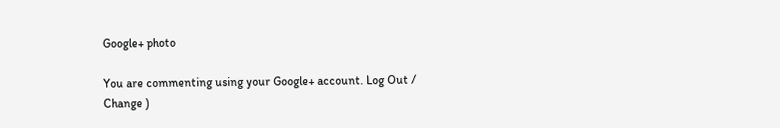Google+ photo

You are commenting using your Google+ account. Log Out /  Change )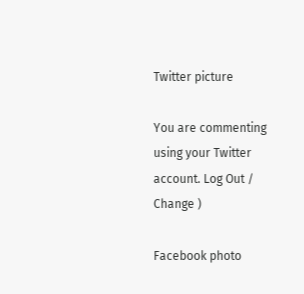Twitter picture

You are commenting using your Twitter account. Log Out /  Change )

Facebook photo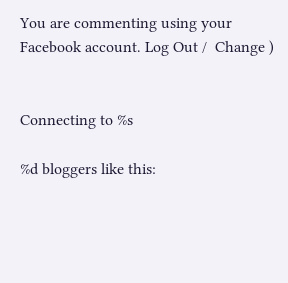You are commenting using your Facebook account. Log Out /  Change )


Connecting to %s

%d bloggers like this: